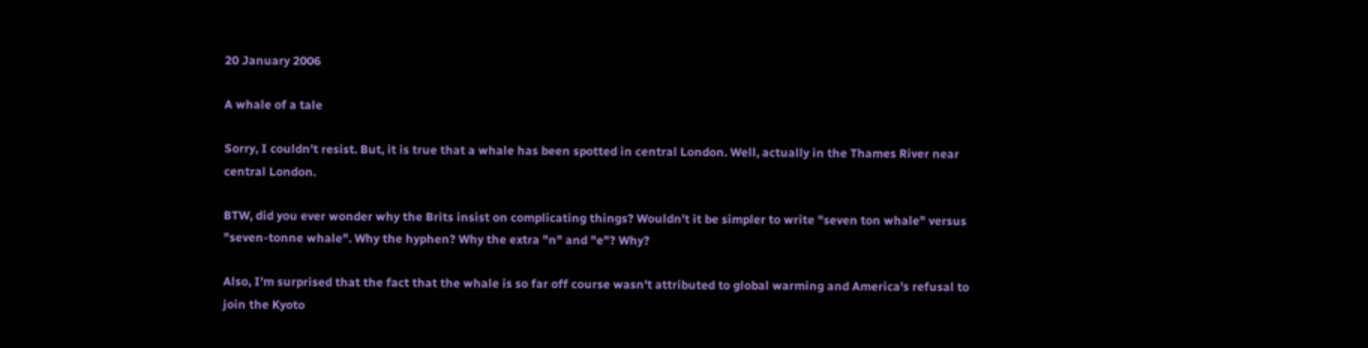20 January 2006

A whale of a tale

Sorry, I couldn't resist. But, it is true that a whale has been spotted in central London. Well, actually in the Thames River near central London.

BTW, did you ever wonder why the Brits insist on complicating things? Wouldn't it be simpler to write "seven ton whale" versus "seven-tonne whale". Why the hyphen? Why the extra "n" and "e"? Why?

Also, I'm surprised that the fact that the whale is so far off course wasn't attributed to global warming and America's refusal to join the Kyoto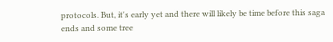protocols. But, it's early yet and there will likely be time before this saga ends and some tree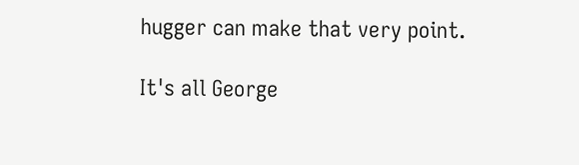hugger can make that very point.

It's all George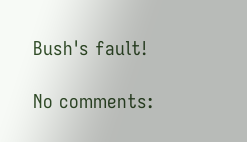Bush's fault!

No comments: